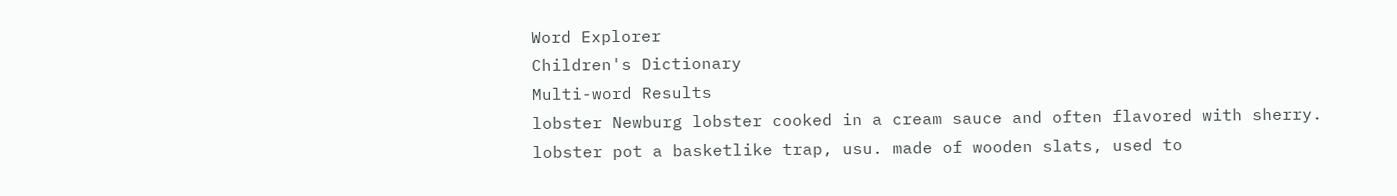Word Explorer
Children's Dictionary
Multi-word Results
lobster Newburg lobster cooked in a cream sauce and often flavored with sherry.
lobster pot a basketlike trap, usu. made of wooden slats, used to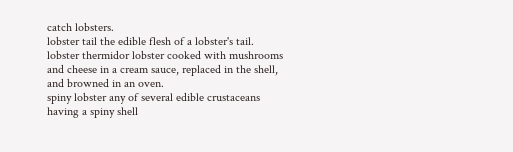catch lobsters.
lobster tail the edible flesh of a lobster's tail.
lobster thermidor lobster cooked with mushrooms and cheese in a cream sauce, replaced in the shell, and browned in an oven.
spiny lobster any of several edible crustaceans having a spiny shell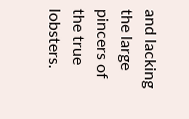and lacking the large pincers of the true lobsters.